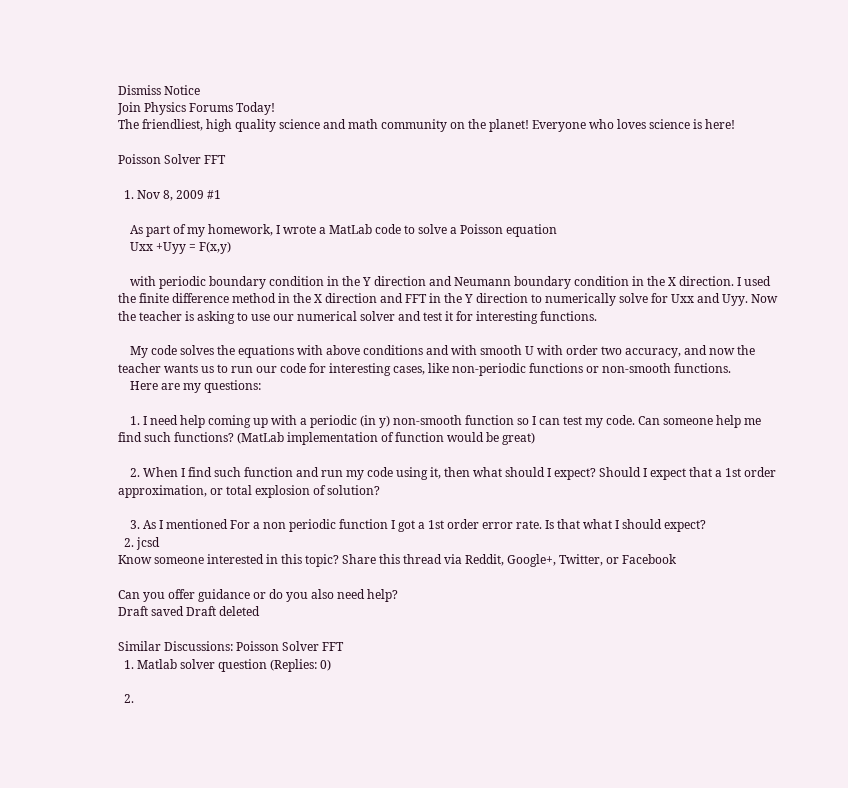Dismiss Notice
Join Physics Forums Today!
The friendliest, high quality science and math community on the planet! Everyone who loves science is here!

Poisson Solver FFT

  1. Nov 8, 2009 #1

    As part of my homework, I wrote a MatLab code to solve a Poisson equation
    Uxx +Uyy = F(x,y)

    with periodic boundary condition in the Y direction and Neumann boundary condition in the X direction. I used the finite difference method in the X direction and FFT in the Y direction to numerically solve for Uxx and Uyy. Now the teacher is asking to use our numerical solver and test it for interesting functions.

    My code solves the equations with above conditions and with smooth U with order two accuracy, and now the teacher wants us to run our code for interesting cases, like non-periodic functions or non-smooth functions.
    Here are my questions:

    1. I need help coming up with a periodic (in y) non-smooth function so I can test my code. Can someone help me find such functions? (MatLab implementation of function would be great)

    2. When I find such function and run my code using it, then what should I expect? Should I expect that a 1st order approximation, or total explosion of solution?

    3. As I mentioned For a non periodic function I got a 1st order error rate. Is that what I should expect?
  2. jcsd
Know someone interested in this topic? Share this thread via Reddit, Google+, Twitter, or Facebook

Can you offer guidance or do you also need help?
Draft saved Draft deleted

Similar Discussions: Poisson Solver FFT
  1. Matlab solver question (Replies: 0)

  2.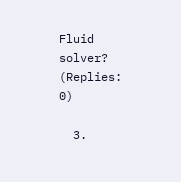Fluid solver? (Replies: 0)

  3.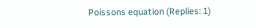Poissons equation (Replies: 1)